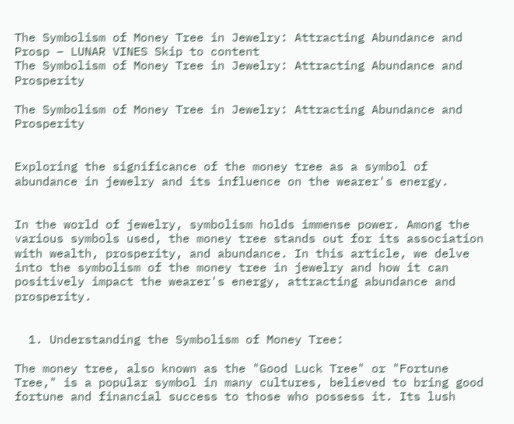The Symbolism of Money Tree in Jewelry: Attracting Abundance and Prosp – LUNAR VINES Skip to content
The Symbolism of Money Tree in Jewelry: Attracting Abundance and Prosperity

The Symbolism of Money Tree in Jewelry: Attracting Abundance and Prosperity


Exploring the significance of the money tree as a symbol of abundance in jewelry and its influence on the wearer's energy.


In the world of jewelry, symbolism holds immense power. Among the various symbols used, the money tree stands out for its association with wealth, prosperity, and abundance. In this article, we delve into the symbolism of the money tree in jewelry and how it can positively impact the wearer's energy, attracting abundance and prosperity.


  1. Understanding the Symbolism of Money Tree:

The money tree, also known as the "Good Luck Tree" or "Fortune Tree," is a popular symbol in many cultures, believed to bring good fortune and financial success to those who possess it. Its lush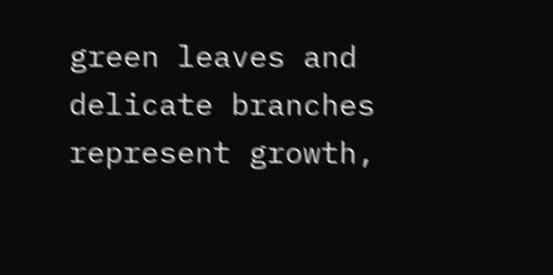green leaves and delicate branches represent growth,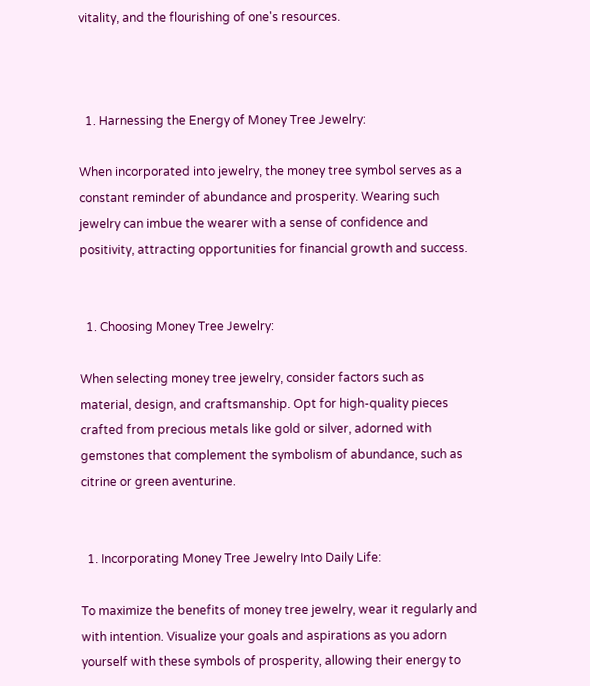vitality, and the flourishing of one's resources.



  1. Harnessing the Energy of Money Tree Jewelry:

When incorporated into jewelry, the money tree symbol serves as a constant reminder of abundance and prosperity. Wearing such jewelry can imbue the wearer with a sense of confidence and positivity, attracting opportunities for financial growth and success.


  1. Choosing Money Tree Jewelry:

When selecting money tree jewelry, consider factors such as material, design, and craftsmanship. Opt for high-quality pieces crafted from precious metals like gold or silver, adorned with gemstones that complement the symbolism of abundance, such as citrine or green aventurine.


  1. Incorporating Money Tree Jewelry Into Daily Life:

To maximize the benefits of money tree jewelry, wear it regularly and with intention. Visualize your goals and aspirations as you adorn yourself with these symbols of prosperity, allowing their energy to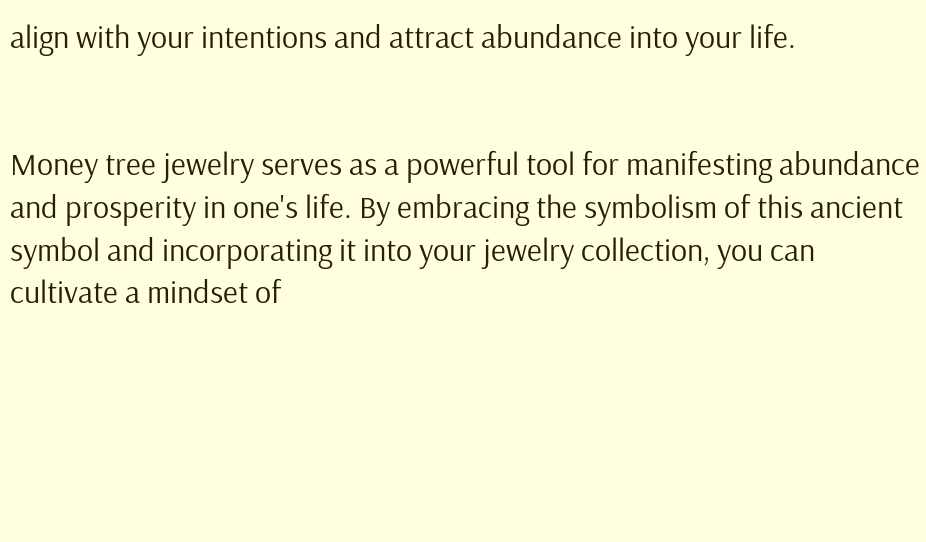align with your intentions and attract abundance into your life.


Money tree jewelry serves as a powerful tool for manifesting abundance and prosperity in one's life. By embracing the symbolism of this ancient symbol and incorporating it into your jewelry collection, you can cultivate a mindset of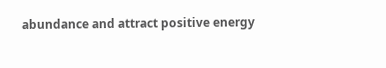abundance and attract positive energy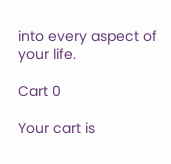into every aspect of your life.

Cart 0

Your cart is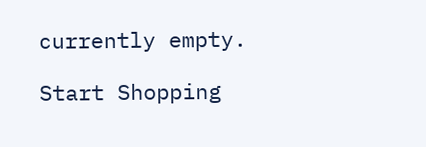currently empty.

Start Shopping